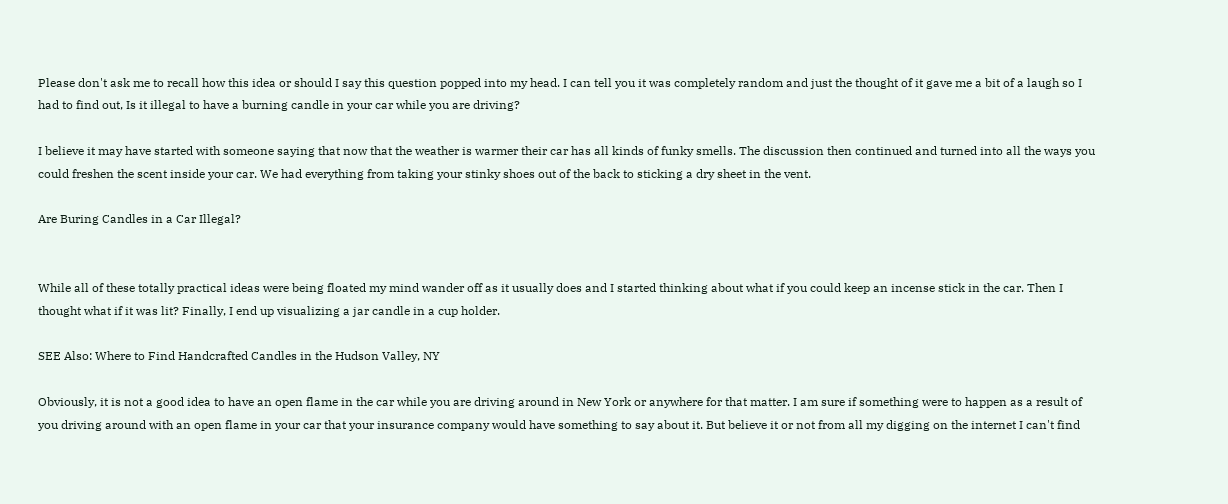Please don't ask me to recall how this idea or should I say this question popped into my head. I can tell you it was completely random and just the thought of it gave me a bit of a laugh so I had to find out, Is it illegal to have a burning candle in your car while you are driving?

I believe it may have started with someone saying that now that the weather is warmer their car has all kinds of funky smells. The discussion then continued and turned into all the ways you could freshen the scent inside your car. We had everything from taking your stinky shoes out of the back to sticking a dry sheet in the vent.

Are Buring Candles in a Car Illegal?


While all of these totally practical ideas were being floated my mind wander off as it usually does and I started thinking about what if you could keep an incense stick in the car. Then I thought what if it was lit? Finally, I end up visualizing a jar candle in a cup holder.

SEE Also: Where to Find Handcrafted Candles in the Hudson Valley, NY

Obviously, it is not a good idea to have an open flame in the car while you are driving around in New York or anywhere for that matter. I am sure if something were to happen as a result of you driving around with an open flame in your car that your insurance company would have something to say about it. But believe it or not from all my digging on the internet I can't find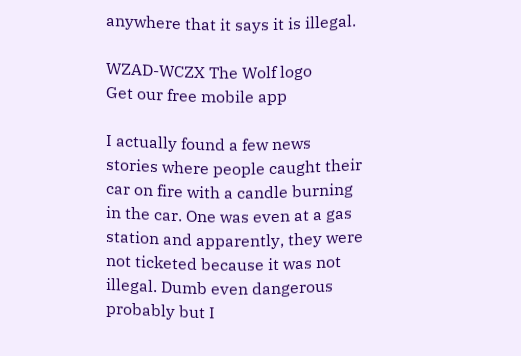anywhere that it says it is illegal.

WZAD-WCZX The Wolf logo
Get our free mobile app

I actually found a few news stories where people caught their car on fire with a candle burning in the car. One was even at a gas station and apparently, they were not ticketed because it was not illegal. Dumb even dangerous probably but I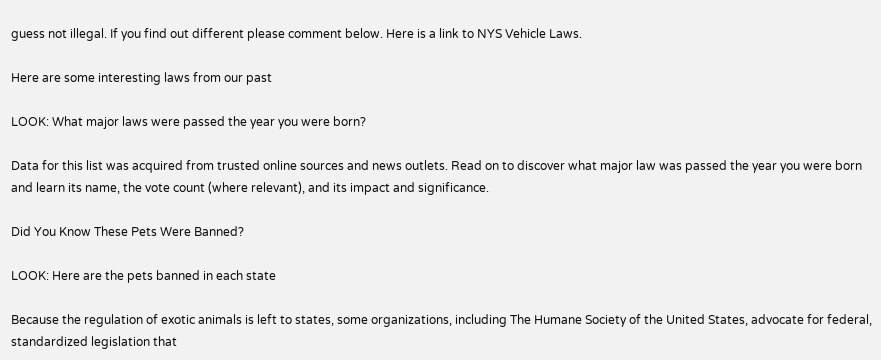guess not illegal. If you find out different please comment below. Here is a link to NYS Vehicle Laws.

Here are some interesting laws from our past

LOOK: What major laws were passed the year you were born?

Data for this list was acquired from trusted online sources and news outlets. Read on to discover what major law was passed the year you were born and learn its name, the vote count (where relevant), and its impact and significance.

Did You Know These Pets Were Banned?

LOOK: Here are the pets banned in each state

Because the regulation of exotic animals is left to states, some organizations, including The Humane Society of the United States, advocate for federal, standardized legislation that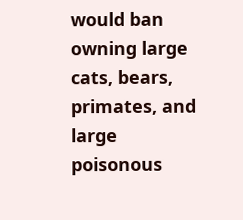would ban owning large cats, bears, primates, and large poisonous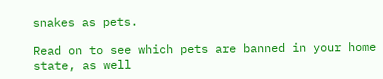snakes as pets.

Read on to see which pets are banned in your home state, as well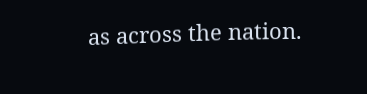as across the nation.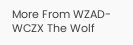More From WZAD-WCZX The Wolf